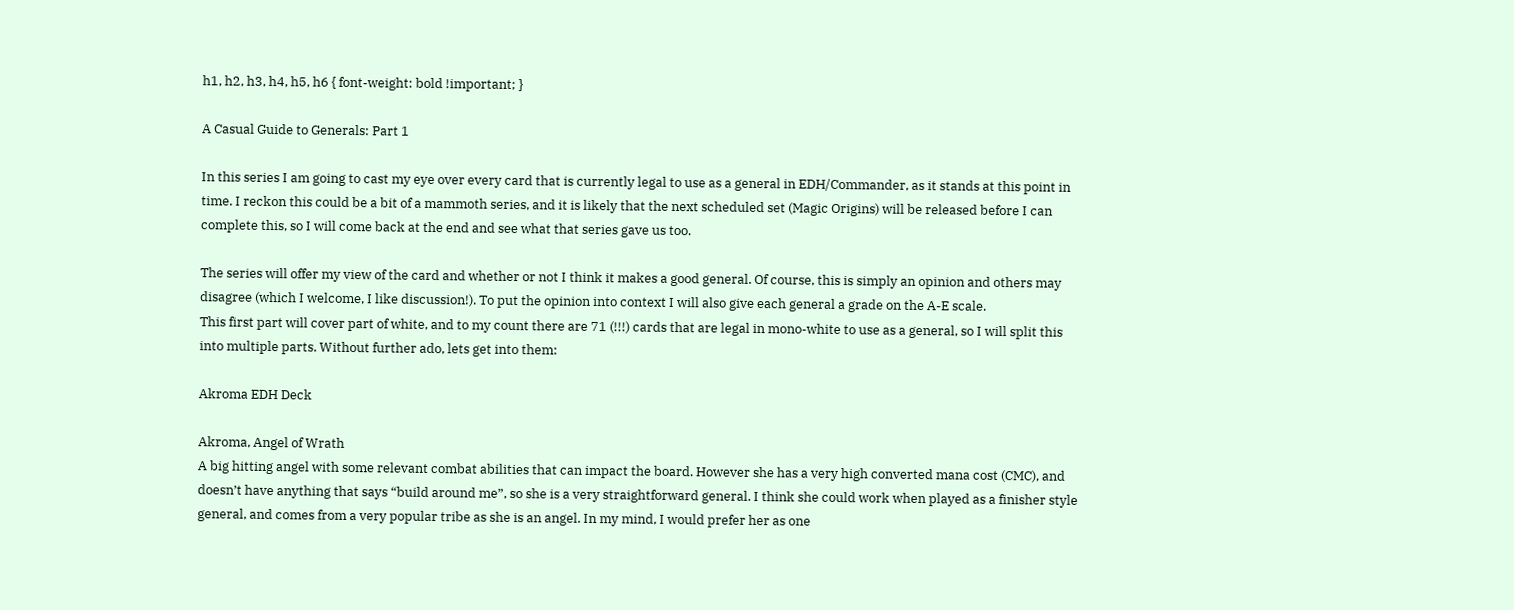h1, h2, h3, h4, h5, h6 { font-weight: bold !important; }

A Casual Guide to Generals: Part 1

In this series I am going to cast my eye over every card that is currently legal to use as a general in EDH/Commander, as it stands at this point in time. I reckon this could be a bit of a mammoth series, and it is likely that the next scheduled set (Magic Origins) will be released before I can complete this, so I will come back at the end and see what that series gave us too.

The series will offer my view of the card and whether or not I think it makes a good general. Of course, this is simply an opinion and others may disagree (which I welcome, I like discussion!). To put the opinion into context I will also give each general a grade on the A-E scale.
This first part will cover part of white, and to my count there are 71 (!!!) cards that are legal in mono-white to use as a general, so I will split this into multiple parts. Without further ado, lets get into them:

Akroma EDH Deck

Akroma, Angel of Wrath
A big hitting angel with some relevant combat abilities that can impact the board. However she has a very high converted mana cost (CMC), and doesn’t have anything that says “build around me”, so she is a very straightforward general. I think she could work when played as a finisher style general, and comes from a very popular tribe as she is an angel. In my mind, I would prefer her as one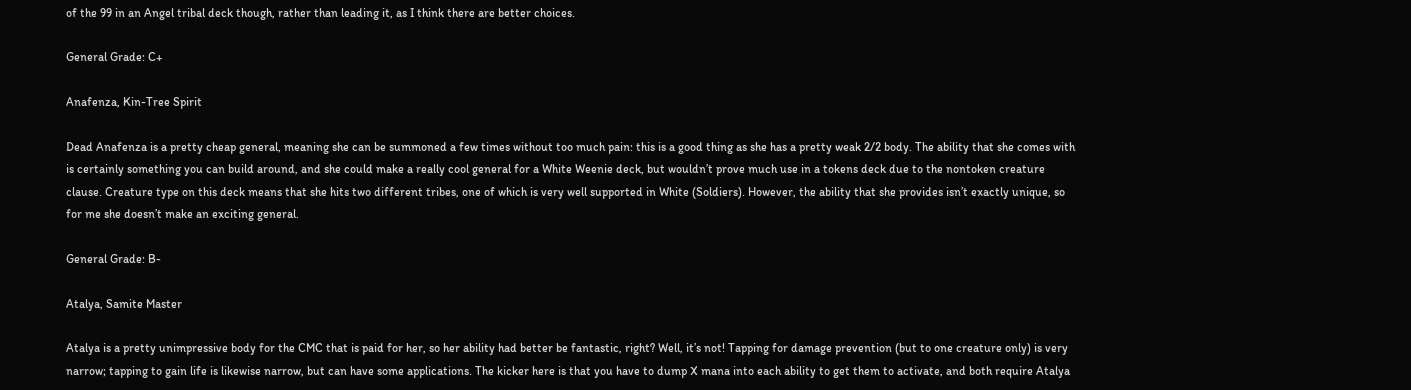of the 99 in an Angel tribal deck though, rather than leading it, as I think there are better choices.

General Grade: C+

Anafenza, Kin-Tree Spirit

Dead Anafenza is a pretty cheap general, meaning she can be summoned a few times without too much pain: this is a good thing as she has a pretty weak 2/2 body. The ability that she comes with is certainly something you can build around, and she could make a really cool general for a White Weenie deck, but wouldn’t prove much use in a tokens deck due to the nontoken creature clause. Creature type on this deck means that she hits two different tribes, one of which is very well supported in White (Soldiers). However, the ability that she provides isn’t exactly unique, so for me she doesn’t make an exciting general.

General Grade: B-

Atalya, Samite Master

Atalya is a pretty unimpressive body for the CMC that is paid for her, so her ability had better be fantastic, right? Well, it’s not! Tapping for damage prevention (but to one creature only) is very narrow; tapping to gain life is likewise narrow, but can have some applications. The kicker here is that you have to dump X mana into each ability to get them to activate, and both require Atalya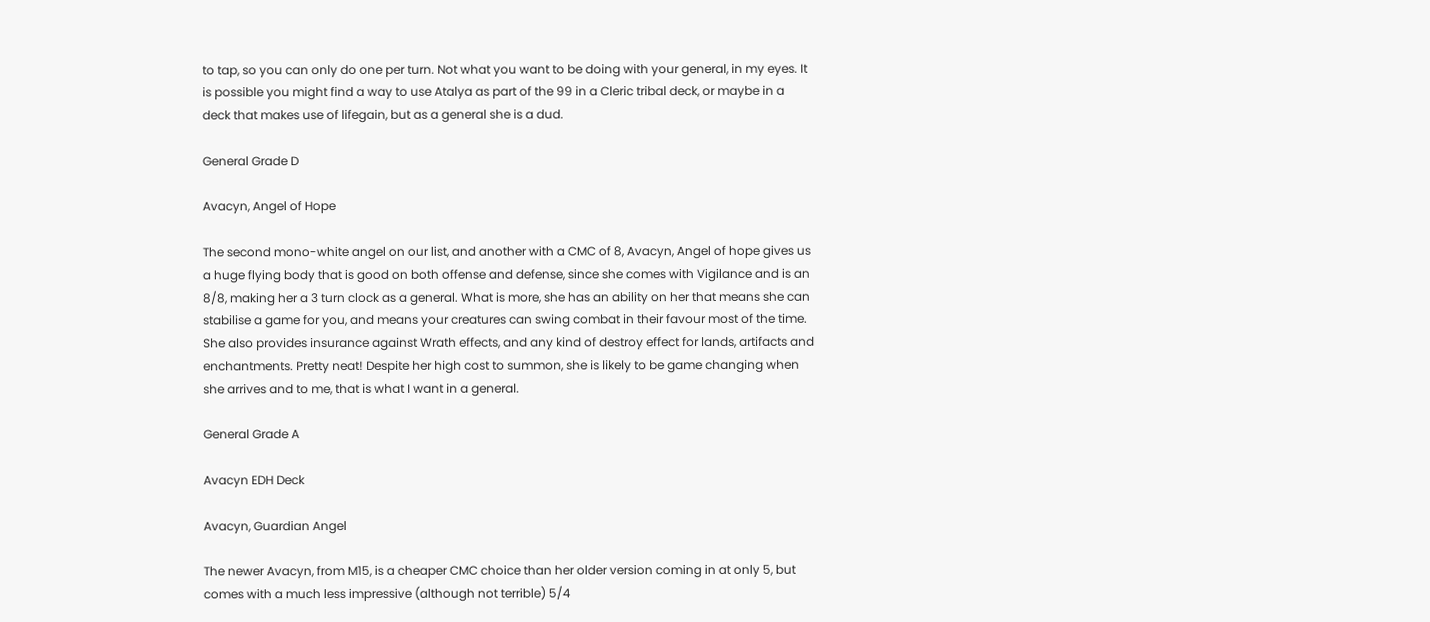to tap, so you can only do one per turn. Not what you want to be doing with your general, in my eyes. It is possible you might find a way to use Atalya as part of the 99 in a Cleric tribal deck, or maybe in a deck that makes use of lifegain, but as a general she is a dud.

General Grade D

Avacyn, Angel of Hope

The second mono-white angel on our list, and another with a CMC of 8, Avacyn, Angel of hope gives us a huge flying body that is good on both offense and defense, since she comes with Vigilance and is an 8/8, making her a 3 turn clock as a general. What is more, she has an ability on her that means she can stabilise a game for you, and means your creatures can swing combat in their favour most of the time. She also provides insurance against Wrath effects, and any kind of destroy effect for lands, artifacts and enchantments. Pretty neat! Despite her high cost to summon, she is likely to be game changing when she arrives and to me, that is what I want in a general.

General Grade A

Avacyn EDH Deck

Avacyn, Guardian Angel

The newer Avacyn, from M15, is a cheaper CMC choice than her older version coming in at only 5, but comes with a much less impressive (although not terrible) 5/4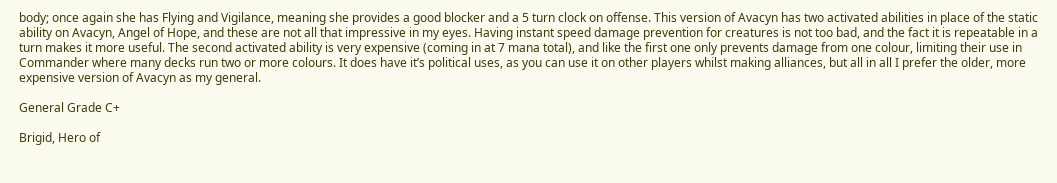body; once again she has Flying and Vigilance, meaning she provides a good blocker and a 5 turn clock on offense. This version of Avacyn has two activated abilities in place of the static ability on Avacyn, Angel of Hope, and these are not all that impressive in my eyes. Having instant speed damage prevention for creatures is not too bad, and the fact it is repeatable in a turn makes it more useful. The second activated ability is very expensive (coming in at 7 mana total), and like the first one only prevents damage from one colour, limiting their use in Commander where many decks run two or more colours. It does have it’s political uses, as you can use it on other players whilst making alliances, but all in all I prefer the older, more expensive version of Avacyn as my general.

General Grade C+

Brigid, Hero of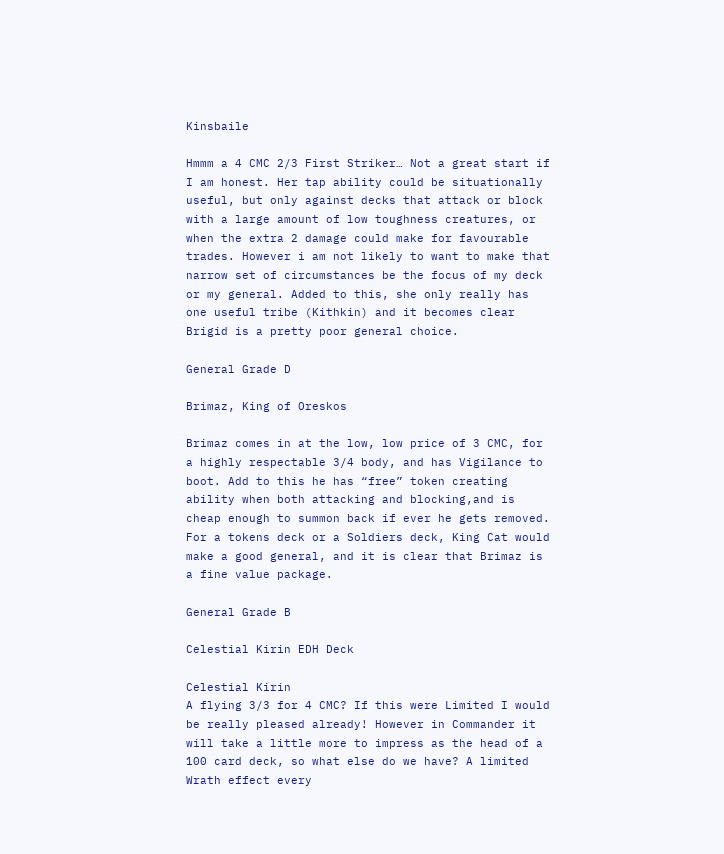Kinsbaile

Hmmm a 4 CMC 2/3 First Striker… Not a great start if I am honest. Her tap ability could be situationally useful, but only against decks that attack or block with a large amount of low toughness creatures, or when the extra 2 damage could make for favourable trades. However i am not likely to want to make that narrow set of circumstances be the focus of my deck or my general. Added to this, she only really has one useful tribe (Kithkin) and it becomes clear Brigid is a pretty poor general choice.

General Grade D

Brimaz, King of Oreskos

Brimaz comes in at the low, low price of 3 CMC, for a highly respectable 3/4 body, and has Vigilance to boot. Add to this he has “free” token creating ability when both attacking and blocking,and is cheap enough to summon back if ever he gets removed. For a tokens deck or a Soldiers deck, King Cat would make a good general, and it is clear that Brimaz is a fine value package.

General Grade B

Celestial Kirin EDH Deck

Celestial Kirin
A flying 3/3 for 4 CMC? If this were Limited I would be really pleased already! However in Commander it will take a little more to impress as the head of a 100 card deck, so what else do we have? A limited Wrath effect every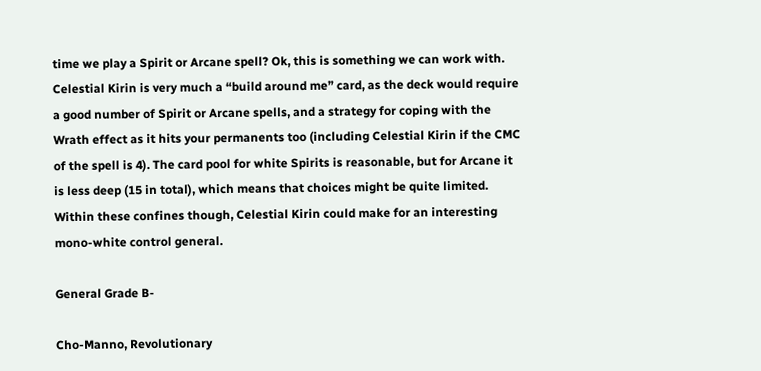time we play a Spirit or Arcane spell? Ok, this is something we can work with. Celestial Kirin is very much a “build around me” card, as the deck would require a good number of Spirit or Arcane spells, and a strategy for coping with the Wrath effect as it hits your permanents too (including Celestial Kirin if the CMC of the spell is 4). The card pool for white Spirits is reasonable, but for Arcane it is less deep (15 in total), which means that choices might be quite limited. Within these confines though, Celestial Kirin could make for an interesting mono-white control general.

General Grade B-

Cho-Manno, Revolutionary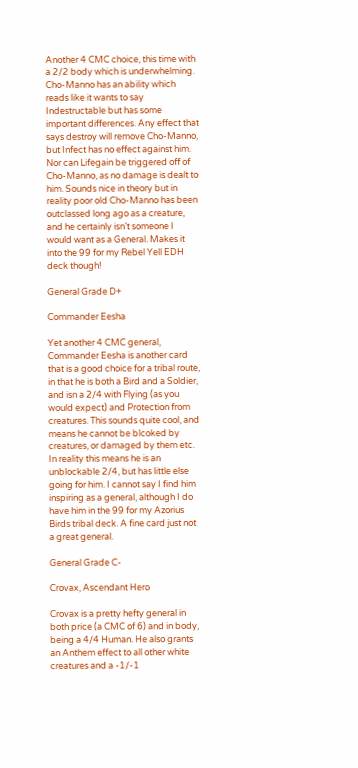Another 4 CMC choice, this time with a 2/2 body which is underwhelming. Cho-Manno has an ability which reads like it wants to say Indestructable but has some important differences. Any effect that says destroy will remove Cho-Manno, but Infect has no effect against him. Nor can Lifegain be triggered off of Cho-Manno, as no damage is dealt to him. Sounds nice in theory but in reality poor old Cho-Manno has been outclassed long ago as a creature, and he certainly isn’t someone I would want as a General. Makes it into the 99 for my Rebel Yell EDH deck though!

General Grade D+

Commander Eesha

Yet another 4 CMC general, Commander Eesha is another card that is a good choice for a tribal route, in that he is both a Bird and a Soldier, and isn a 2/4 with Flying (as you would expect) and Protection from creatures. This sounds quite cool, and means he cannot be blcoked by creatures, or damaged by them etc. In reality this means he is an unblockable 2/4, but has little else going for him. I cannot say I find him inspiring as a general, although I do have him in the 99 for my Azorius Birds tribal deck. A fine card just not a great general.

General Grade C-

Crovax, Ascendant Hero

Crovax is a pretty hefty general in both price (a CMC of 6) and in body, being a 4/4 Human. He also grants an Anthem effect to all other white creatures and a -1/-1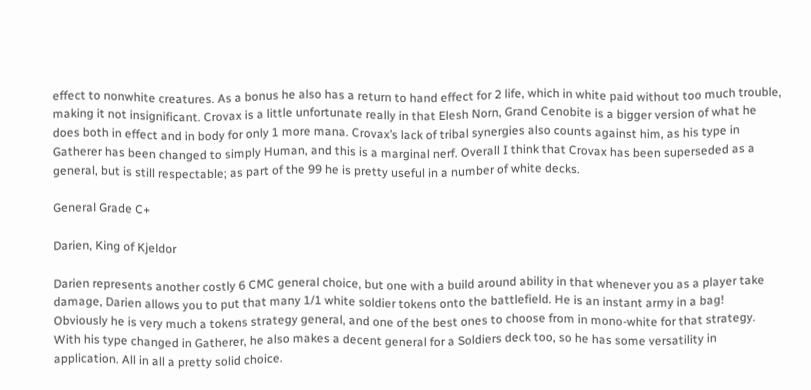effect to nonwhite creatures. As a bonus he also has a return to hand effect for 2 life, which in white paid without too much trouble, making it not insignificant. Crovax is a little unfortunate really in that Elesh Norn, Grand Cenobite is a bigger version of what he does both in effect and in body for only 1 more mana. Crovax’s lack of tribal synergies also counts against him, as his type in Gatherer has been changed to simply Human, and this is a marginal nerf. Overall I think that Crovax has been superseded as a general, but is still respectable; as part of the 99 he is pretty useful in a number of white decks.

General Grade C+

Darien, King of Kjeldor

Darien represents another costly 6 CMC general choice, but one with a build around ability in that whenever you as a player take damage, Darien allows you to put that many 1/1 white soldier tokens onto the battlefield. He is an instant army in a bag!
Obviously he is very much a tokens strategy general, and one of the best ones to choose from in mono-white for that strategy. With his type changed in Gatherer, he also makes a decent general for a Soldiers deck too, so he has some versatility in application. All in all a pretty solid choice.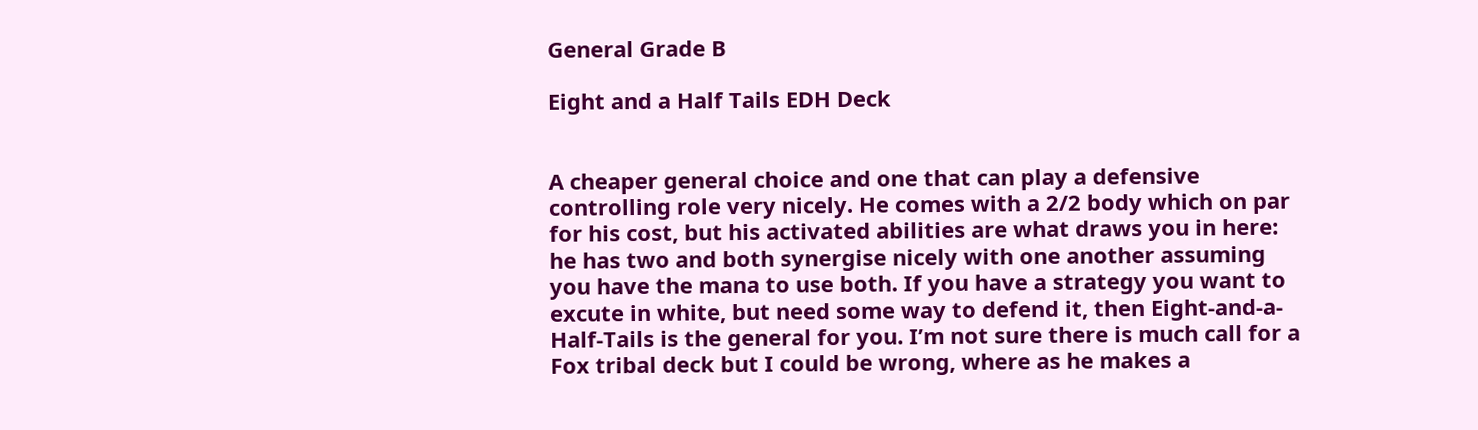General Grade B

Eight and a Half Tails EDH Deck


A cheaper general choice and one that can play a defensive controlling role very nicely. He comes with a 2/2 body which on par for his cost, but his activated abilities are what draws you in here: he has two and both synergise nicely with one another assuming you have the mana to use both. If you have a strategy you want to excute in white, but need some way to defend it, then Eight-and-a-Half-Tails is the general for you. I’m not sure there is much call for a Fox tribal deck but I could be wrong, where as he makes a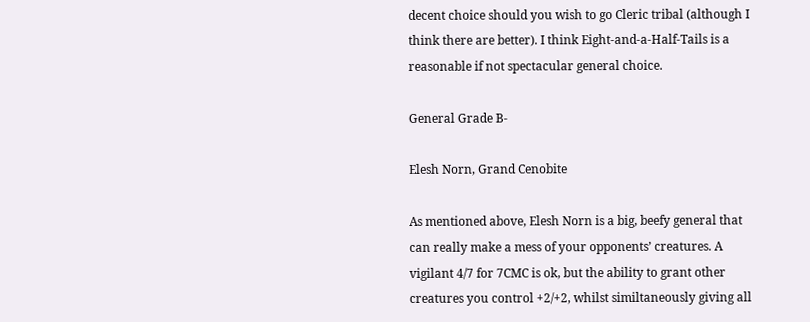decent choice should you wish to go Cleric tribal (although I think there are better). I think Eight-and-a-Half-Tails is a reasonable if not spectacular general choice.

General Grade B-

Elesh Norn, Grand Cenobite

As mentioned above, Elesh Norn is a big, beefy general that can really make a mess of your opponents’ creatures. A vigilant 4/7 for 7CMC is ok, but the ability to grant other creatures you control +2/+2, whilst similtaneously giving all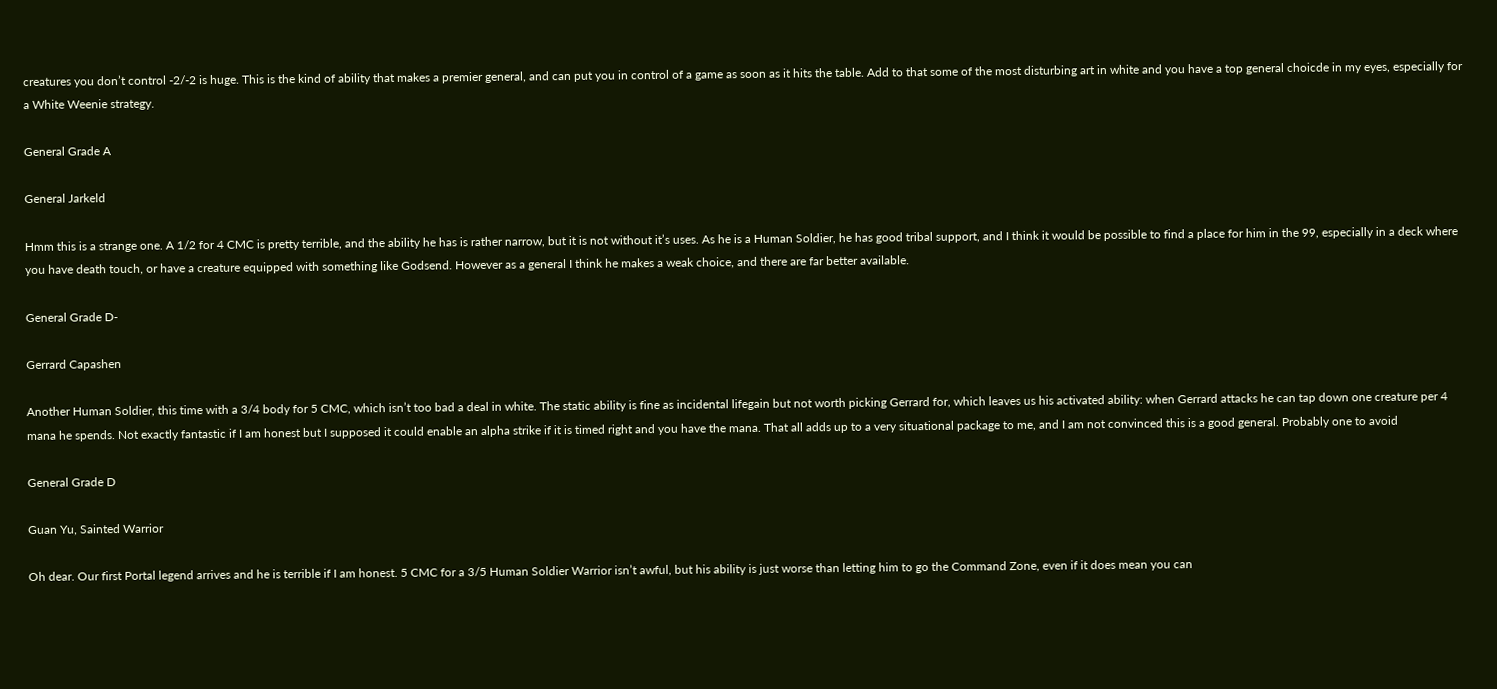creatures you don’t control -2/-2 is huge. This is the kind of ability that makes a premier general, and can put you in control of a game as soon as it hits the table. Add to that some of the most disturbing art in white and you have a top general choicde in my eyes, especially for a White Weenie strategy.

General Grade A

General Jarkeld

Hmm this is a strange one. A 1/2 for 4 CMC is pretty terrible, and the ability he has is rather narrow, but it is not without it’s uses. As he is a Human Soldier, he has good tribal support, and I think it would be possible to find a place for him in the 99, especially in a deck where you have death touch, or have a creature equipped with something like Godsend. However as a general I think he makes a weak choice, and there are far better available.

General Grade D-

Gerrard Capashen

Another Human Soldier, this time with a 3/4 body for 5 CMC, which isn’t too bad a deal in white. The static ability is fine as incidental lifegain but not worth picking Gerrard for, which leaves us his activated ability: when Gerrard attacks he can tap down one creature per 4 mana he spends. Not exactly fantastic if I am honest but I supposed it could enable an alpha strike if it is timed right and you have the mana. That all adds up to a very situational package to me, and I am not convinced this is a good general. Probably one to avoid

General Grade D

Guan Yu, Sainted Warrior

Oh dear. Our first Portal legend arrives and he is terrible if I am honest. 5 CMC for a 3/5 Human Soldier Warrior isn’t awful, but his ability is just worse than letting him to go the Command Zone, even if it does mean you can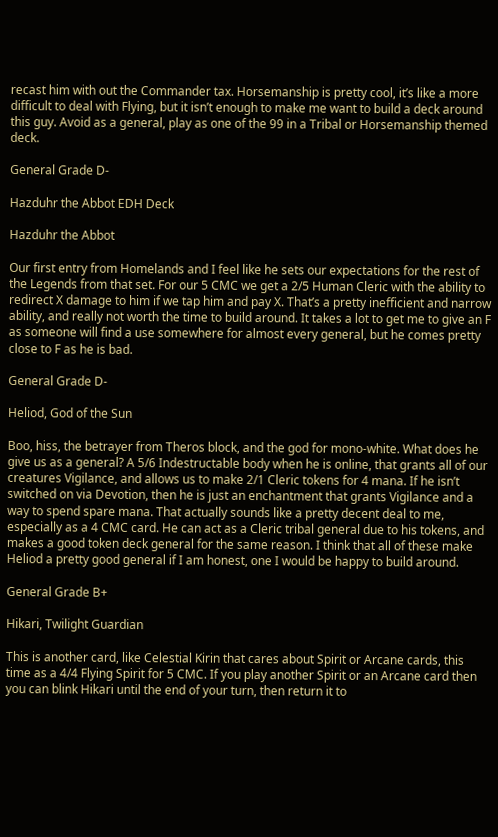recast him with out the Commander tax. Horsemanship is pretty cool, it’s like a more difficult to deal with Flying, but it isn’t enough to make me want to build a deck around this guy. Avoid as a general, play as one of the 99 in a Tribal or Horsemanship themed deck.

General Grade D-

Hazduhr the Abbot EDH Deck

Hazduhr the Abbot

Our first entry from Homelands and I feel like he sets our expectations for the rest of the Legends from that set. For our 5 CMC we get a 2/5 Human Cleric with the ability to redirect X damage to him if we tap him and pay X. That’s a pretty inefficient and narrow ability, and really not worth the time to build around. It takes a lot to get me to give an F as someone will find a use somewhere for almost every general, but he comes pretty close to F as he is bad.

General Grade D-

Heliod, God of the Sun

Boo, hiss, the betrayer from Theros block, and the god for mono-white. What does he give us as a general? A 5/6 Indestructable body when he is online, that grants all of our creatures Vigilance, and allows us to make 2/1 Cleric tokens for 4 mana. If he isn’t switched on via Devotion, then he is just an enchantment that grants Vigilance and a way to spend spare mana. That actually sounds like a pretty decent deal to me, especially as a 4 CMC card. He can act as a Cleric tribal general due to his tokens, and makes a good token deck general for the same reason. I think that all of these make Heliod a pretty good general if I am honest, one I would be happy to build around.

General Grade B+

Hikari, Twilight Guardian

This is another card, like Celestial Kirin that cares about Spirit or Arcane cards, this time as a 4/4 Flying Spirit for 5 CMC. If you play another Spirit or an Arcane card then you can blink Hikari until the end of your turn, then return it to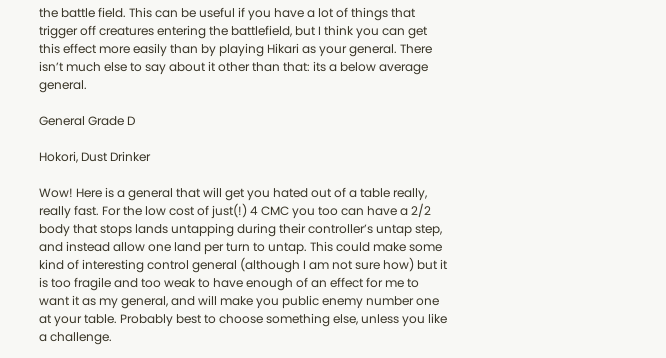the battle field. This can be useful if you have a lot of things that trigger off creatures entering the battlefield, but I think you can get this effect more easily than by playing Hikari as your general. There isn’t much else to say about it other than that: its a below average general.

General Grade D

Hokori, Dust Drinker

Wow! Here is a general that will get you hated out of a table really, really fast. For the low cost of just(!) 4 CMC you too can have a 2/2 body that stops lands untapping during their controller’s untap step, and instead allow one land per turn to untap. This could make some kind of interesting control general (although I am not sure how) but it is too fragile and too weak to have enough of an effect for me to want it as my general, and will make you public enemy number one at your table. Probably best to choose something else, unless you like a challenge.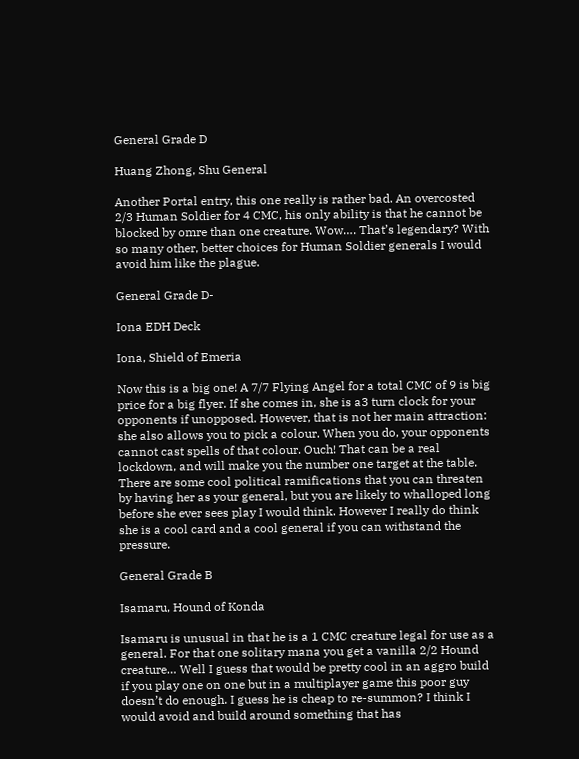General Grade D

Huang Zhong, Shu General

Another Portal entry, this one really is rather bad. An overcosted 2/3 Human Soldier for 4 CMC, his only ability is that he cannot be blocked by omre than one creature. Wow…. That’s legendary? With so many other, better choices for Human Soldier generals I would avoid him like the plague.

General Grade D-

Iona EDH Deck

Iona, Shield of Emeria

Now this is a big one! A 7/7 Flying Angel for a total CMC of 9 is big price for a big flyer. If she comes in, she is a3 turn clock for your opponents if unopposed. However, that is not her main attraction: she also allows you to pick a colour. When you do, your opponents cannot cast spells of that colour. Ouch! That can be a real lockdown, and will make you the number one target at the table. There are some cool political ramifications that you can threaten by having her as your general, but you are likely to whalloped long before she ever sees play I would think. However I really do think she is a cool card and a cool general if you can withstand the pressure.

General Grade B

Isamaru, Hound of Konda

Isamaru is unusual in that he is a 1 CMC creature legal for use as a general. For that one solitary mana you get a vanilla 2/2 Hound creature… Well I guess that would be pretty cool in an aggro build if you play one on one but in a multiplayer game this poor guy doesn’t do enough. I guess he is cheap to re-summon? I think I would avoid and build around something that has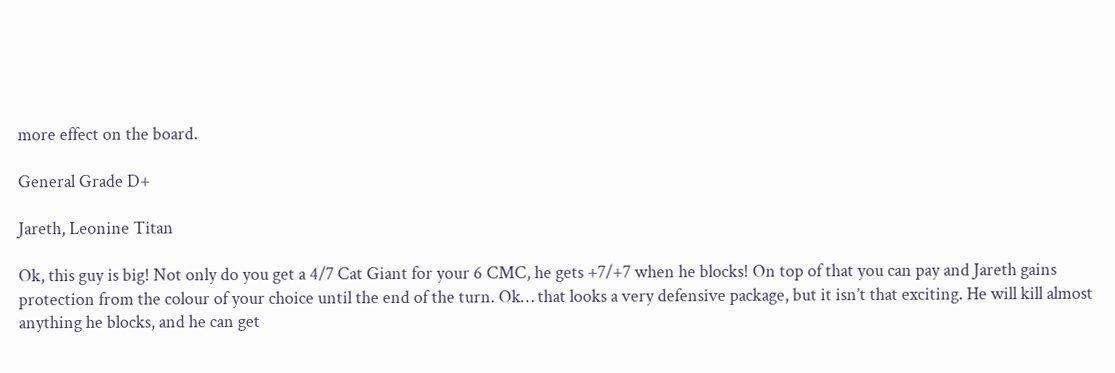more effect on the board.

General Grade D+

Jareth, Leonine Titan

Ok, this guy is big! Not only do you get a 4/7 Cat Giant for your 6 CMC, he gets +7/+7 when he blocks! On top of that you can pay and Jareth gains protection from the colour of your choice until the end of the turn. Ok… that looks a very defensive package, but it isn’t that exciting. He will kill almost anything he blocks, and he can get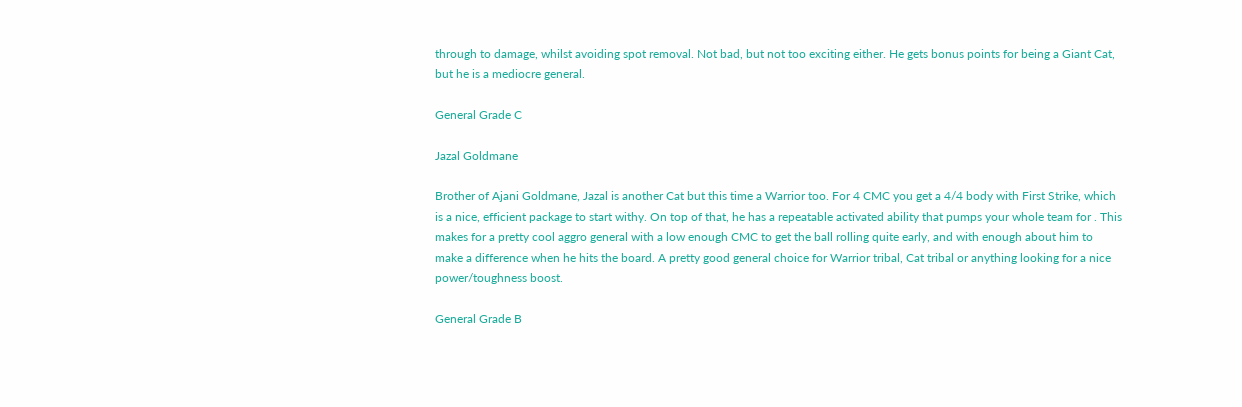through to damage, whilst avoiding spot removal. Not bad, but not too exciting either. He gets bonus points for being a Giant Cat, but he is a mediocre general.

General Grade C

Jazal Goldmane

Brother of Ajani Goldmane, Jazal is another Cat but this time a Warrior too. For 4 CMC you get a 4/4 body with First Strike, which is a nice, efficient package to start withy. On top of that, he has a repeatable activated ability that pumps your whole team for . This makes for a pretty cool aggro general with a low enough CMC to get the ball rolling quite early, and with enough about him to make a difference when he hits the board. A pretty good general choice for Warrior tribal, Cat tribal or anything looking for a nice power/toughness boost.

General Grade B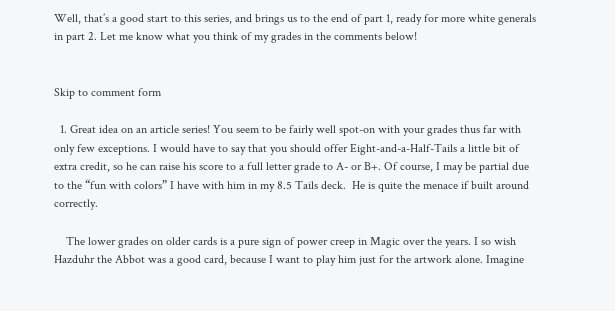Well, that’s a good start to this series, and brings us to the end of part 1, ready for more white generals in part 2. Let me know what you think of my grades in the comments below!


Skip to comment form

  1. Great idea on an article series! You seem to be fairly well spot-on with your grades thus far with only few exceptions. I would have to say that you should offer Eight-and-a-Half-Tails a little bit of extra credit, so he can raise his score to a full letter grade to A- or B+. Of course, I may be partial due to the “fun with colors” I have with him in my 8.5 Tails deck.  He is quite the menace if built around correctly.

    The lower grades on older cards is a pure sign of power creep in Magic over the years. I so wish Hazduhr the Abbot was a good card, because I want to play him just for the artwork alone. Imagine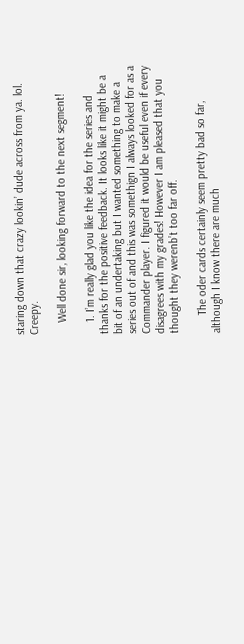staring down that crazy lookin’ dude across from ya. lol. Creepy.

    Well done sir, looking forward to the next segment!

    1. I’m really glad you like the idea for the series and thanks for the positive feedback. It looks like it might be a bit of an undertaking but I wanted something to make a series out of and this was somethign I always looked for as a Commander player. I figured it would be useful even if every disagrees with my grades! However I am pleased that you thought they werenb’t too far off.

      The oder cards certainly seem pretty bad so far, although I know there are much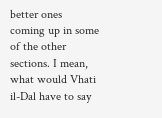better ones coming up in some of the other sections. I mean, what would Vhati il-Dal have to say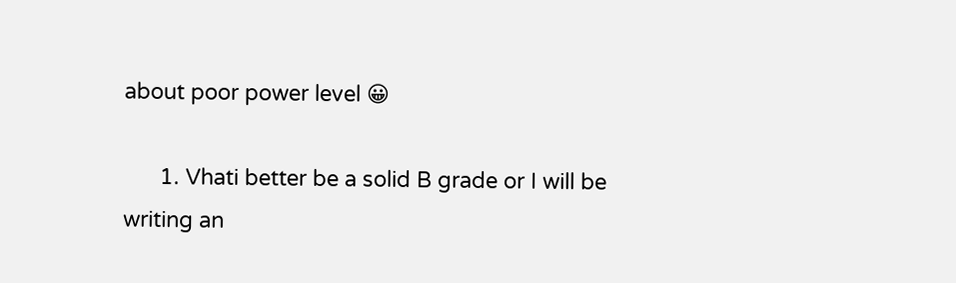about poor power level 😀

      1. Vhati better be a solid B grade or I will be writing an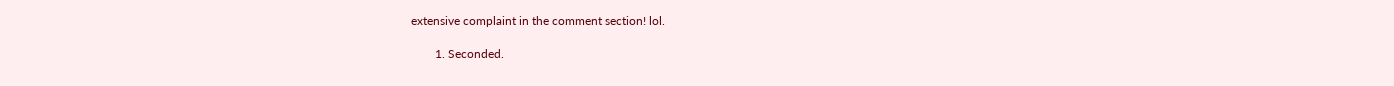extensive complaint in the comment section! lol.

        1. Seconded.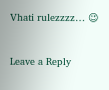Vhati rulezzzz… 😉

Leave a Reply